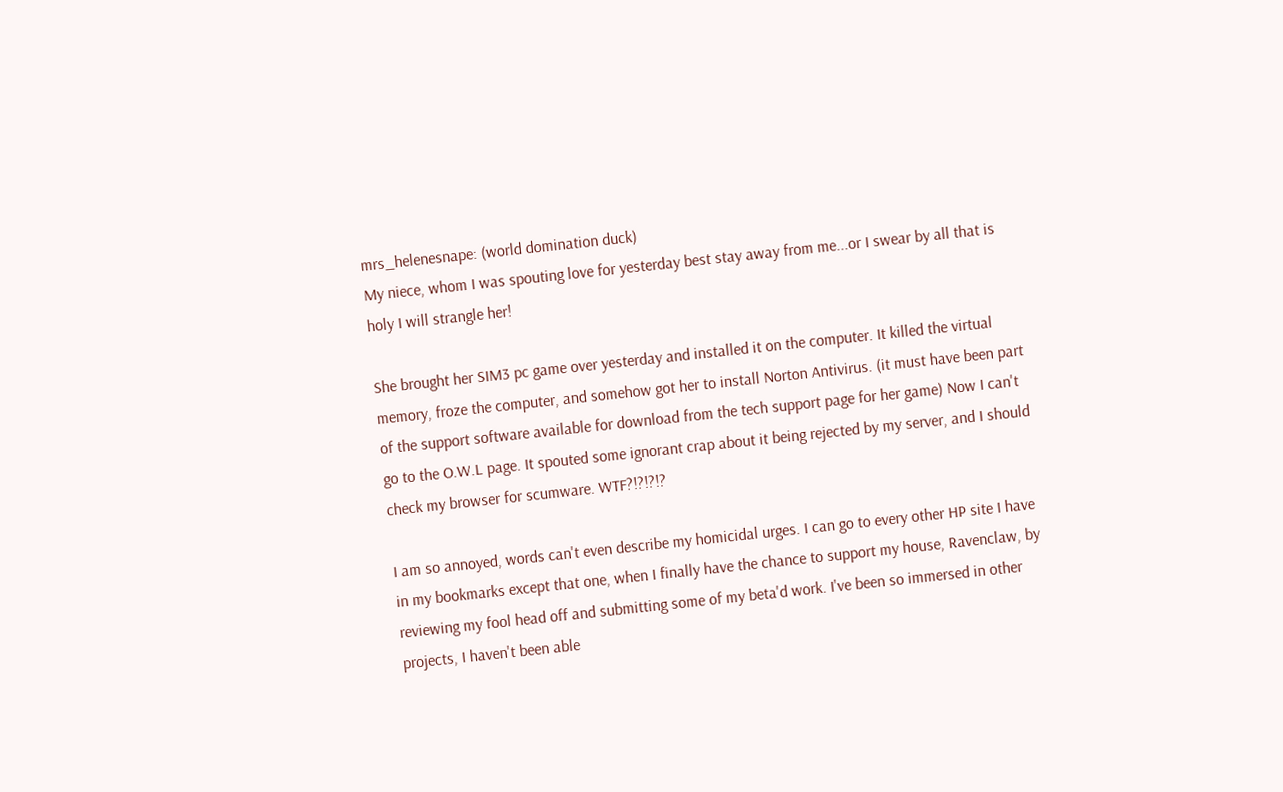mrs_helenesnape: (world domination duck)
My niece, whom I was spouting love for yesterday best stay away from me...or I swear by all that is holy I will strangle her!

She brought her SIM3 pc game over yesterday and installed it on the computer. It killed the virtual memory, froze the computer, and somehow got her to install Norton Antivirus. (it must have been part of the support software available for download from the tech support page for her game) Now I can't go to the O.W.L page. It spouted some ignorant crap about it being rejected by my server, and I should check my browser for scumware. WTF?!?!?!?

I am so annoyed, words can't even describe my homicidal urges. I can go to every other HP site I have in my bookmarks except that one, when I finally have the chance to support my house, Ravenclaw, by reviewing my fool head off and submitting some of my beta'd work. I've been so immersed in other projects, I haven't been able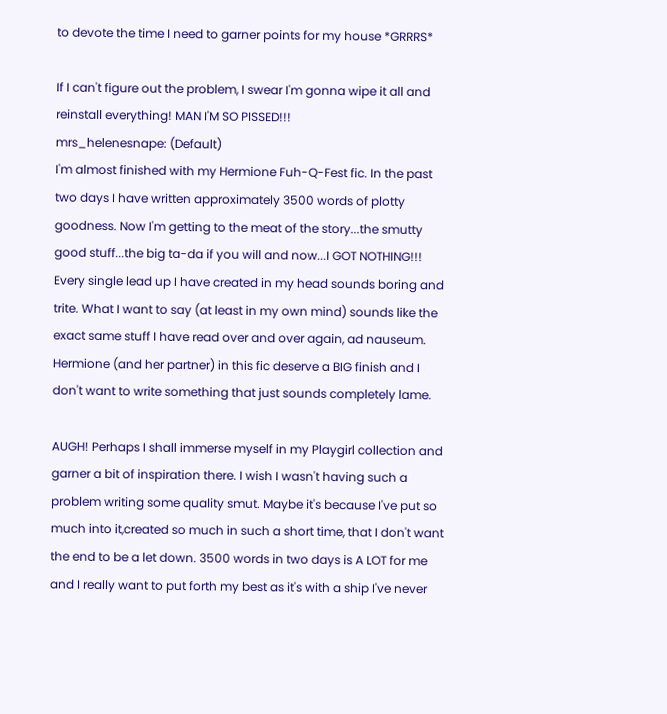to devote the time I need to garner points for my house *GRRRS*

If I can't figure out the problem, I swear I'm gonna wipe it all and reinstall everything! MAN I'M SO PISSED!!!
mrs_helenesnape: (Default)
I'm almost finished with my Hermione Fuh-Q-Fest fic. In the past two days I have written approximately 3500 words of plotty goodness. Now I'm getting to the meat of the story...the smutty good stuff...the big ta-da if you will and now...I GOT NOTHING!!! Every single lead up I have created in my head sounds boring and trite. What I want to say (at least in my own mind) sounds like the exact same stuff I have read over and over again, ad nauseum. Hermione (and her partner) in this fic deserve a BIG finish and I don't want to write something that just sounds completely lame.

AUGH! Perhaps I shall immerse myself in my Playgirl collection and garner a bit of inspiration there. I wish I wasn't having such a problem writing some quality smut. Maybe it's because I've put so much into it,created so much in such a short time, that I don't want the end to be a let down. 3500 words in two days is A LOT for me and I really want to put forth my best as it's with a ship I've never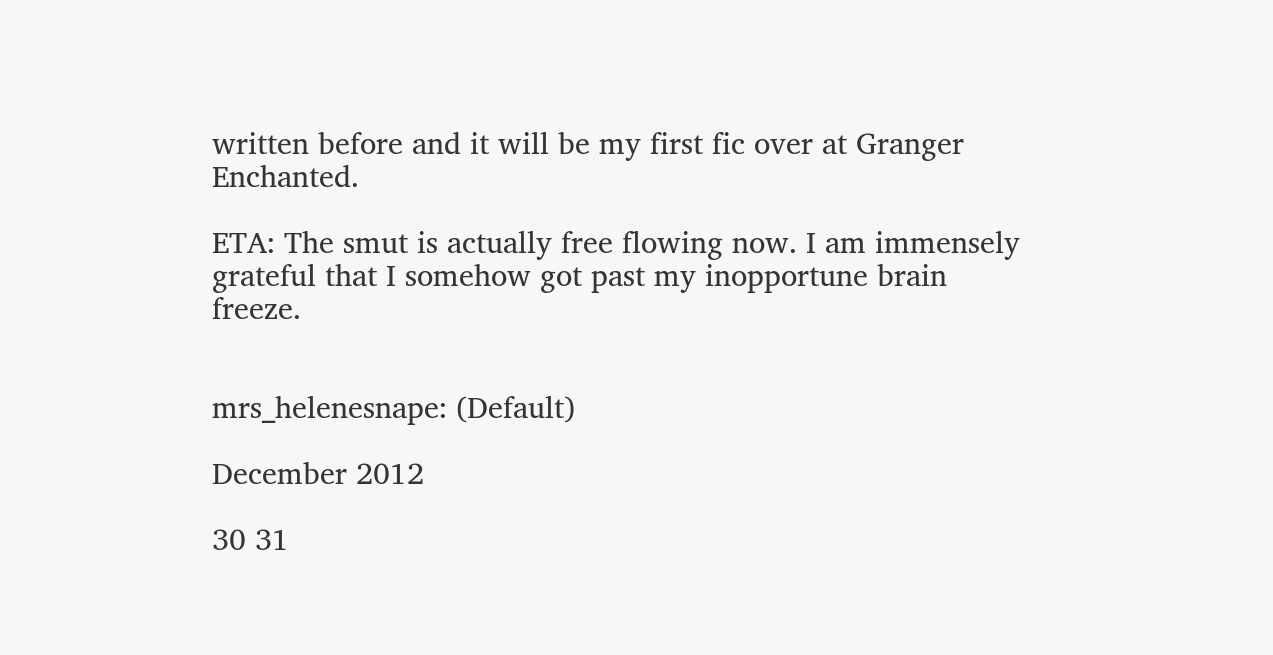written before and it will be my first fic over at Granger Enchanted.

ETA: The smut is actually free flowing now. I am immensely grateful that I somehow got past my inopportune brain freeze.


mrs_helenesnape: (Default)

December 2012

30 31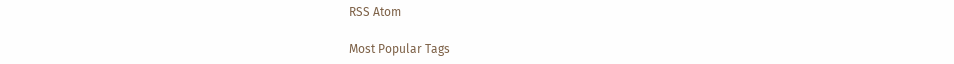RSS Atom

Most Popular Tags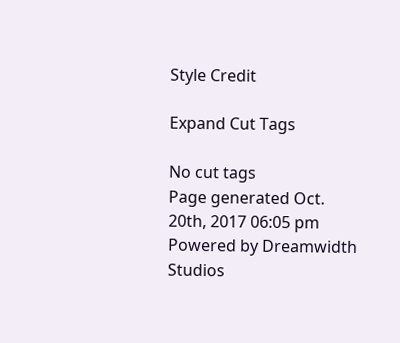Style Credit

Expand Cut Tags

No cut tags
Page generated Oct. 20th, 2017 06:05 pm
Powered by Dreamwidth Studios